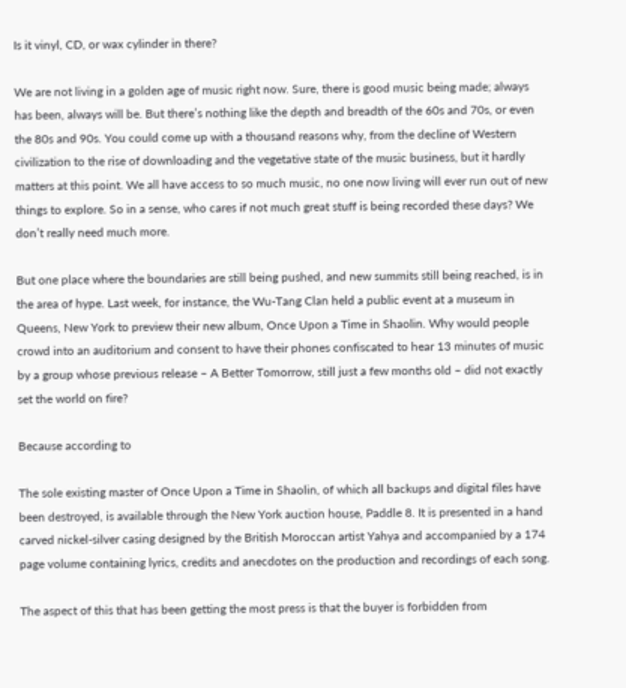Is it vinyl, CD, or wax cylinder in there?

We are not living in a golden age of music right now. Sure, there is good music being made; always has been, always will be. But there’s nothing like the depth and breadth of the 60s and 70s, or even the 80s and 90s. You could come up with a thousand reasons why, from the decline of Western civilization to the rise of downloading and the vegetative state of the music business, but it hardly matters at this point. We all have access to so much music, no one now living will ever run out of new things to explore. So in a sense, who cares if not much great stuff is being recorded these days? We don’t really need much more.

But one place where the boundaries are still being pushed, and new summits still being reached, is in the area of hype. Last week, for instance, the Wu-Tang Clan held a public event at a museum in Queens, New York to preview their new album, Once Upon a Time in Shaolin. Why would people crowd into an auditorium and consent to have their phones confiscated to hear 13 minutes of music by a group whose previous release – A Better Tomorrow, still just a few months old – did not exactly set the world on fire?

Because according to

The sole existing master of Once Upon a Time in Shaolin, of which all backups and digital files have been destroyed, is available through the New York auction house, Paddle 8. It is presented in a hand carved nickel-silver casing designed by the British Moroccan artist Yahya and accompanied by a 174 page volume containing lyrics, credits and anecdotes on the production and recordings of each song.

The aspect of this that has been getting the most press is that the buyer is forbidden from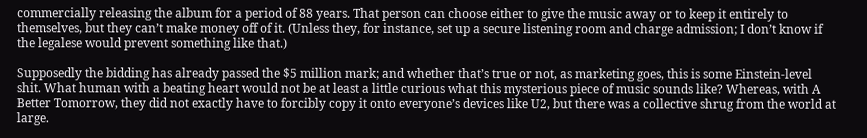commercially releasing the album for a period of 88 years. That person can choose either to give the music away or to keep it entirely to themselves, but they can’t make money off of it. (Unless they, for instance, set up a secure listening room and charge admission; I don’t know if the legalese would prevent something like that.)

Supposedly the bidding has already passed the $5 million mark; and whether that’s true or not, as marketing goes, this is some Einstein-level shit. What human with a beating heart would not be at least a little curious what this mysterious piece of music sounds like? Whereas, with A Better Tomorrow, they did not exactly have to forcibly copy it onto everyone’s devices like U2, but there was a collective shrug from the world at large.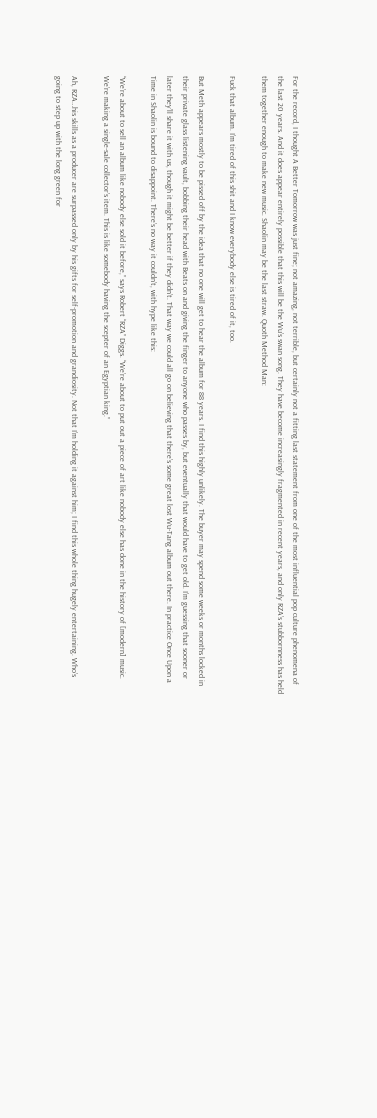For the record, I thought A Better Tomorrow was just fine; not amazing, not terrible, but certainly not a fitting last statement from one of the most influential pop culture phenomena of the last 20 years. And it does appear entirely possible that this will be the Wu’s swan song. They have become increasingly fragmented in recent years, and only RZA’s stubbornness has held them together enough to make new music. Shaolin may be the last straw. Quoth Method Man:

Fuck that album. I’m tired of this shit and I know everybody else is tired of it, too.

But Meth appears mostly to be pissed off by the idea that no one will get to hear the album for 88 years. I find this highly unlikely. The buyer may spend some weeks or months locked in their private glass listening vault, bobbing their head with Beats on and giving the finger to anyone who passes by, but eventually that would have to get old. I’m guessing that sooner or later they’ll share it with us, though it might be better if they didn’t. That way we could all go on believing that there’s some great lost Wu-Tang album out there. In practice Once Upon a Time in Shaolin is bound to disappoint. There’s no way it couldn’t, with hype like this:

“We’re about to sell an album like nobody else sold it before,” says Robert “RZA” Diggs. “We’re about to put out a piece of art like nobody else has done in the history of [modern] music. We’re making a single-sale collector’s item. This is like somebody having the scepter of an Egyptian king.”

Ah, RZA…his skills as a producer are surpassed only by his gifts for self-promotion and grandiosity. Not that I’m holding it against him; I find this whole thing hugely entertaining. Who’s going to step up with the long green for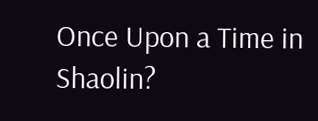Once Upon a Time in Shaolin?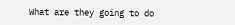What are they going to do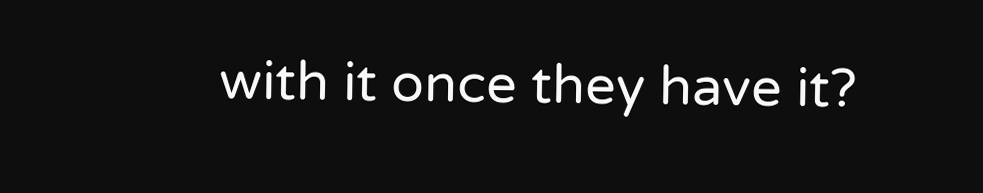with it once they have it?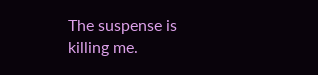The suspense is killing me.